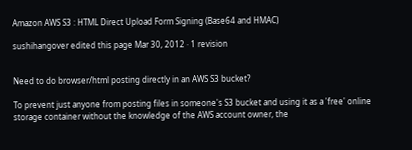Amazon AWS S3 : HTML Direct Upload Form Signing (Base64 and HMAC)

sushihangover edited this page Mar 30, 2012 · 1 revision


Need to do browser/html posting directly in an AWS S3 bucket?

To prevent just anyone from posting files in someone's S3 bucket and using it as a 'free' online storage container without the knowledge of the AWS account owner, the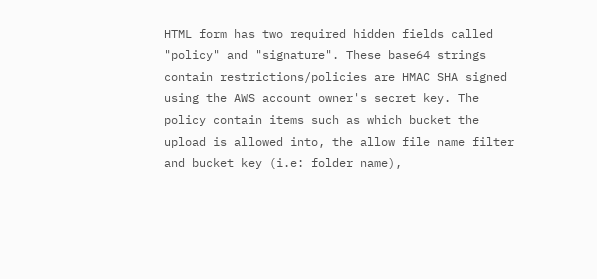HTML form has two required hidden fields called "policy" and "signature". These base64 strings contain restrictions/policies are HMAC SHA signed using the AWS account owner's secret key. The policy contain items such as which bucket the upload is allowed into, the allow file name filter and bucket key (i.e: folder name),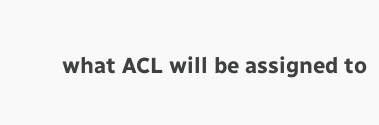what ACL will be assigned to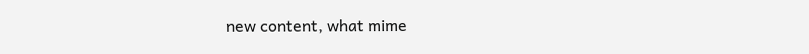new content, what mime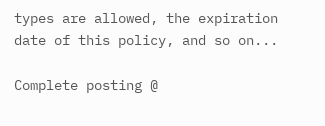types are allowed, the expiration date of this policy, and so on...

Complete posting @